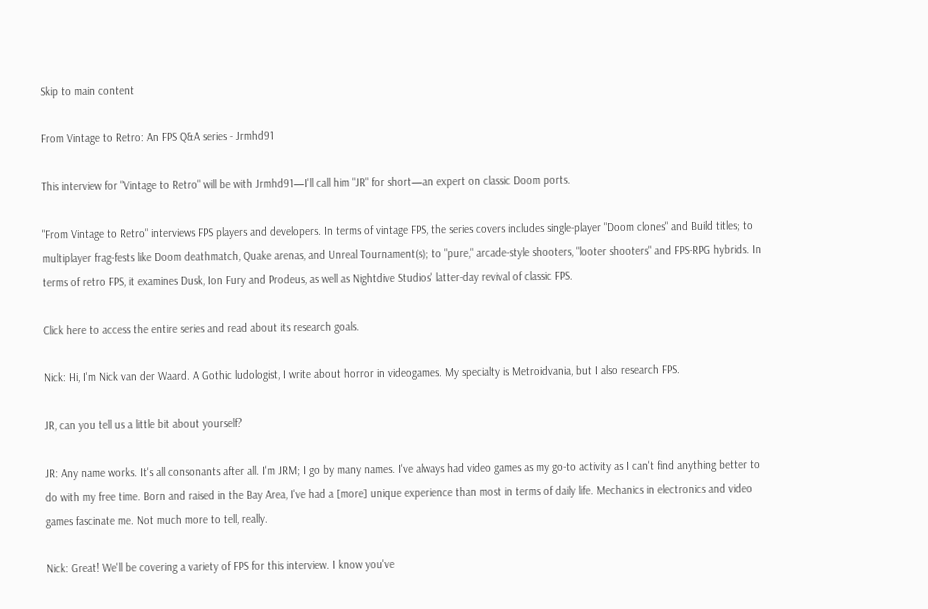Skip to main content

From Vintage to Retro: An FPS Q&A series - Jrmhd91

This interview for "Vintage to Retro" will be with Jrmhd91—I'll call him "JR" for short—an expert on classic Doom ports.

"From Vintage to Retro" interviews FPS players and developers. In terms of vintage FPS, the series covers includes single-player "Doom clones" and Build titles; to multiplayer frag-fests like Doom deathmatch, Quake arenas, and Unreal Tournament(s); to "pure," arcade-style shooters, "looter shooters" and FPS-RPG hybrids. In terms of retro FPS, it examines Dusk, Ion Fury and Prodeus, as well as Nightdive Studios' latter-day revival of classic FPS.

Click here to access the entire series and read about its research goals.

Nick: Hi, I'm Nick van der Waard. A Gothic ludologist, I write about horror in videogames. My specialty is Metroidvania, but I also research FPS.

JR, can you tell us a little bit about yourself?

JR: Any name works. It's all consonants after all. I'm JRM; I go by many names. I've always had video games as my go-to activity as I can't find anything better to do with my free time. Born and raised in the Bay Area, I've had a [more] unique experience than most in terms of daily life. Mechanics in electronics and video games fascinate me. Not much more to tell, really.

Nick: Great! We'll be covering a variety of FPS for this interview. I know you've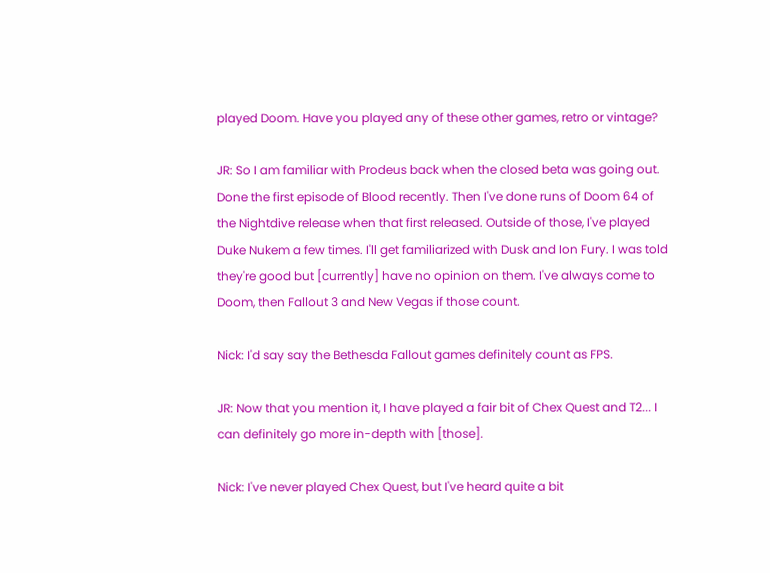played Doom. Have you played any of these other games, retro or vintage?

JR: So I am familiar with Prodeus back when the closed beta was going out. Done the first episode of Blood recently. Then I've done runs of Doom 64 of the Nightdive release when that first released. Outside of those, I've played Duke Nukem a few times. I'll get familiarized with Dusk and Ion Fury. I was told they're good but [currently] have no opinion on them. I've always come to Doom, then Fallout 3 and New Vegas if those count.

Nick: I'd say say the Bethesda Fallout games definitely count as FPS.

JR: Now that you mention it, I have played a fair bit of Chex Quest and T2... I can definitely go more in-depth with [those].

Nick: I've never played Chex Quest, but I've heard quite a bit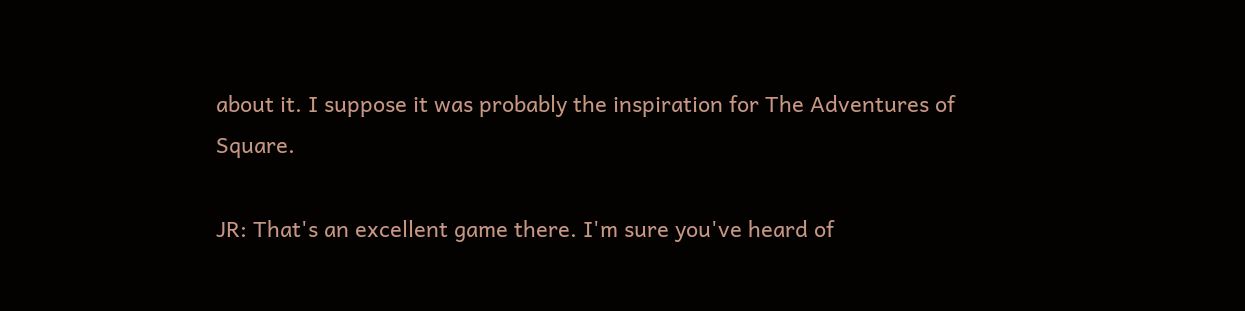about it. I suppose it was probably the inspiration for The Adventures of Square.

JR: That's an excellent game there. I'm sure you've heard of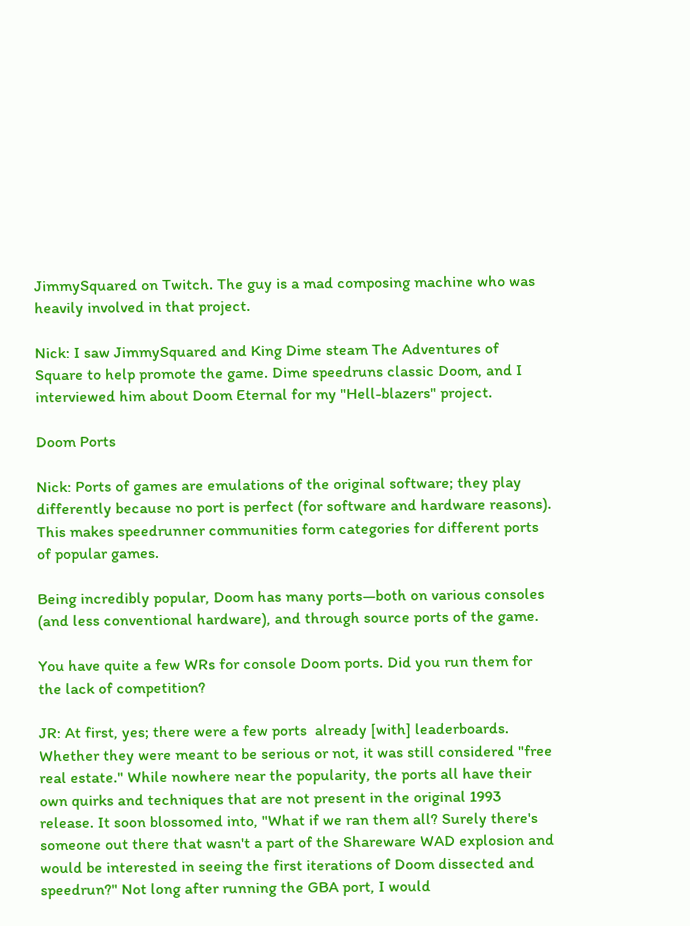JimmySquared on Twitch. The guy is a mad composing machine who was heavily involved in that project.

Nick: I saw JimmySquared and King Dime steam The Adventures of Square to help promote the game. Dime speedruns classic Doom, and I interviewed him about Doom Eternal for my "Hell-blazers" project.

Doom Ports

Nick: Ports of games are emulations of the original software; they play differently because no port is perfect (for software and hardware reasons). This makes speedrunner communities form categories for different ports of popular games.

Being incredibly popular, Doom has many ports—both on various consoles (and less conventional hardware), and through source ports of the game.

You have quite a few WRs for console Doom ports. Did you run them for the lack of competition?

JR: At first, yes; there were a few ports  already [with] leaderboards. Whether they were meant to be serious or not, it was still considered "free real estate." While nowhere near the popularity, the ports all have their own quirks and techniques that are not present in the original 1993 release. It soon blossomed into, "What if we ran them all? Surely there's someone out there that wasn't a part of the Shareware WAD explosion and would be interested in seeing the first iterations of Doom dissected and speedrun?" Not long after running the GBA port, I would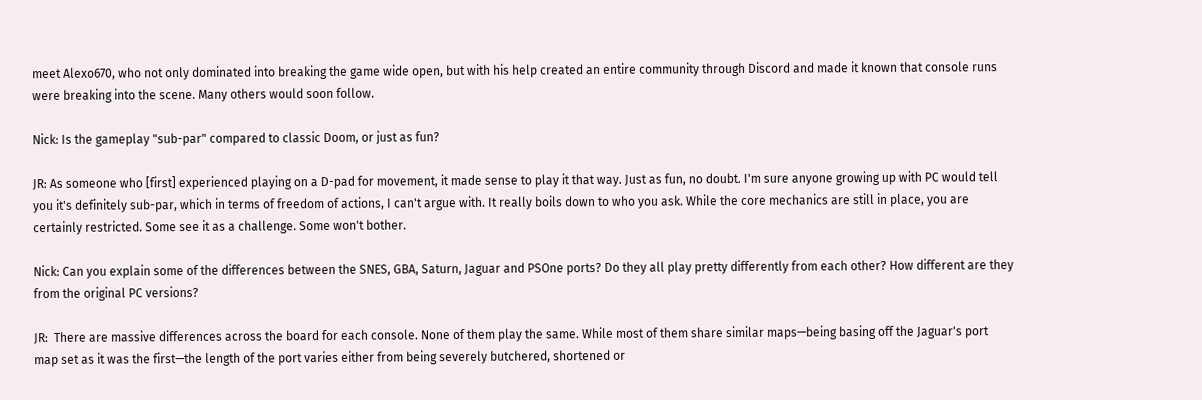meet Alexo670, who not only dominated into breaking the game wide open, but with his help created an entire community through Discord and made it known that console runs were breaking into the scene. Many others would soon follow.

Nick: Is the gameplay "sub-par" compared to classic Doom, or just as fun?

JR: As someone who [first] experienced playing on a D-pad for movement, it made sense to play it that way. Just as fun, no doubt. I'm sure anyone growing up with PC would tell you it's definitely sub-par, which in terms of freedom of actions, I can't argue with. It really boils down to who you ask. While the core mechanics are still in place, you are certainly restricted. Some see it as a challenge. Some won't bother.

Nick: Can you explain some of the differences between the SNES, GBA, Saturn, Jaguar and PSOne ports? Do they all play pretty differently from each other? How different are they from the original PC versions?

JR:  There are massive differences across the board for each console. None of them play the same. While most of them share similar maps—being basing off the Jaguar's port map set as it was the first—the length of the port varies either from being severely butchered, shortened or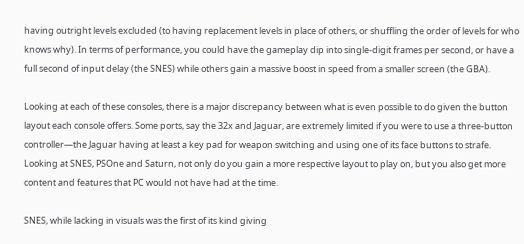having outright levels excluded (to having replacement levels in place of others, or shuffling the order of levels for who knows why). In terms of performance, you could have the gameplay dip into single-digit frames per second, or have a full second of input delay (the SNES) while others gain a massive boost in speed from a smaller screen (the GBA).

Looking at each of these consoles, there is a major discrepancy between what is even possible to do given the button layout each console offers. Some ports, say the 32x and Jaguar, are extremely limited if you were to use a three-button controller—the Jaguar having at least a key pad for weapon switching and using one of its face buttons to strafe. Looking at SNES, PSOne and Saturn, not only do you gain a more respective layout to play on, but you also get more content and features that PC would not have had at the time.

SNES, while lacking in visuals was the first of its kind giving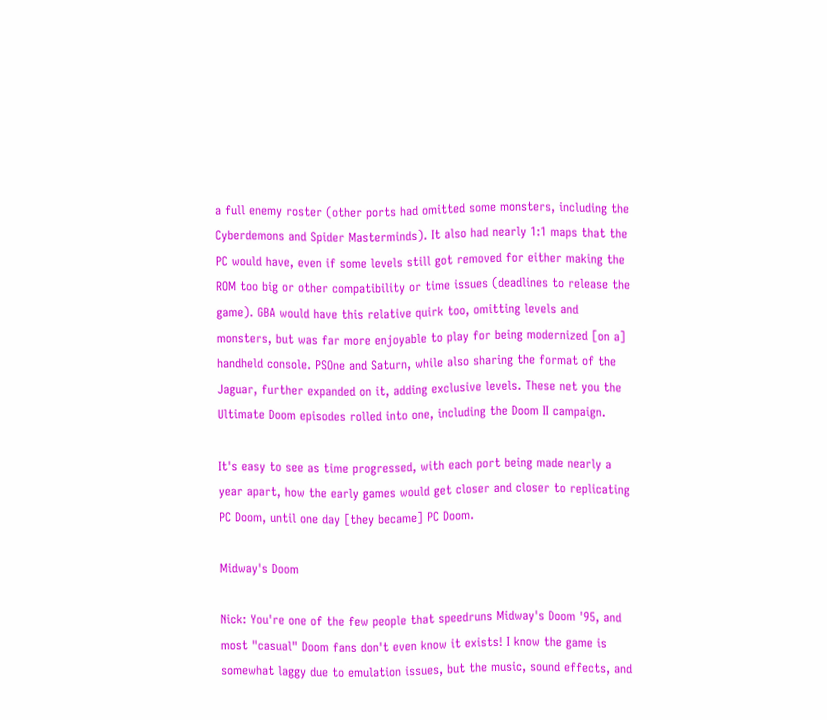a full enemy roster (other ports had omitted some monsters, including the Cyberdemons and Spider Masterminds). It also had nearly 1:1 maps that the PC would have, even if some levels still got removed for either making the ROM too big or other compatibility or time issues (deadlines to release the game). GBA would have this relative quirk too, omitting levels and monsters, but was far more enjoyable to play for being modernized [on a] handheld console. PSOne and Saturn, while also sharing the format of the Jaguar, further expanded on it, adding exclusive levels. These net you the Ultimate Doom episodes rolled into one, including the Doom II campaign.

It's easy to see as time progressed, with each port being made nearly a year apart, how the early games would get closer and closer to replicating PC Doom, until one day [they became] PC Doom.

Midway's Doom

Nick: You're one of the few people that speedruns Midway's Doom '95, and most "casual" Doom fans don't even know it exists! I know the game is somewhat laggy due to emulation issues, but the music, sound effects, and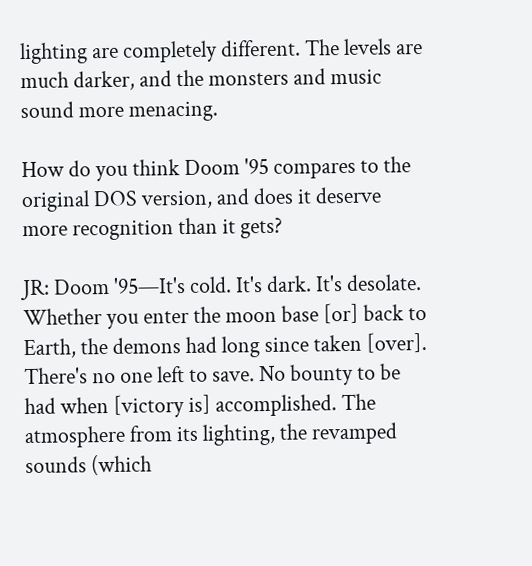lighting are completely different. The levels are much darker, and the monsters and music sound more menacing.

How do you think Doom '95 compares to the original DOS version, and does it deserve more recognition than it gets?

JR: Doom '95—It's cold. It's dark. It's desolate. Whether you enter the moon base [or] back to Earth, the demons had long since taken [over]. There's no one left to save. No bounty to be had when [victory is] accomplished. The atmosphere from its lighting, the revamped sounds (which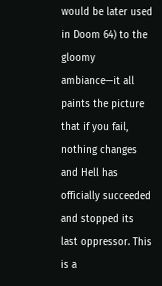would be later used in Doom 64) to the gloomy ambiance—it all paints the picture that if you fail, nothing changes and Hell has officially succeeded and stopped its last oppressor. This is a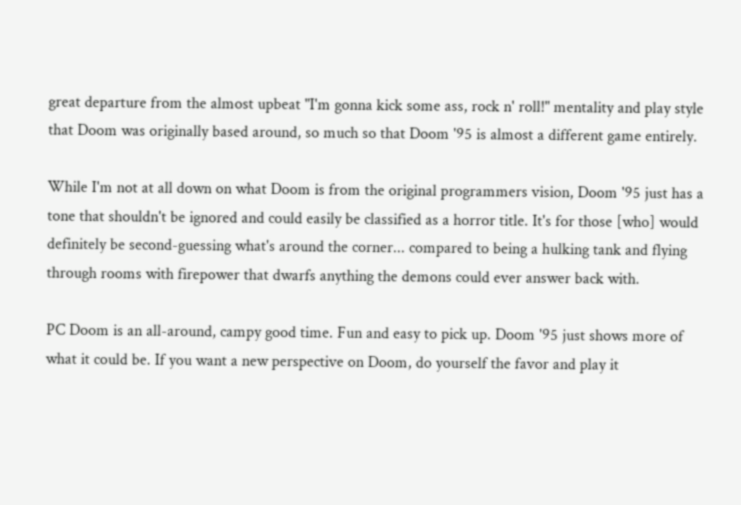great departure from the almost upbeat "I'm gonna kick some ass, rock n' roll!" mentality and play style that Doom was originally based around, so much so that Doom '95 is almost a different game entirely.

While I'm not at all down on what Doom is from the original programmers vision, Doom '95 just has a tone that shouldn't be ignored and could easily be classified as a horror title. It's for those [who] would definitely be second-guessing what's around the corner... compared to being a hulking tank and flying through rooms with firepower that dwarfs anything the demons could ever answer back with.

PC Doom is an all-around, campy good time. Fun and easy to pick up. Doom '95 just shows more of what it could be. If you want a new perspective on Doom, do yourself the favor and play it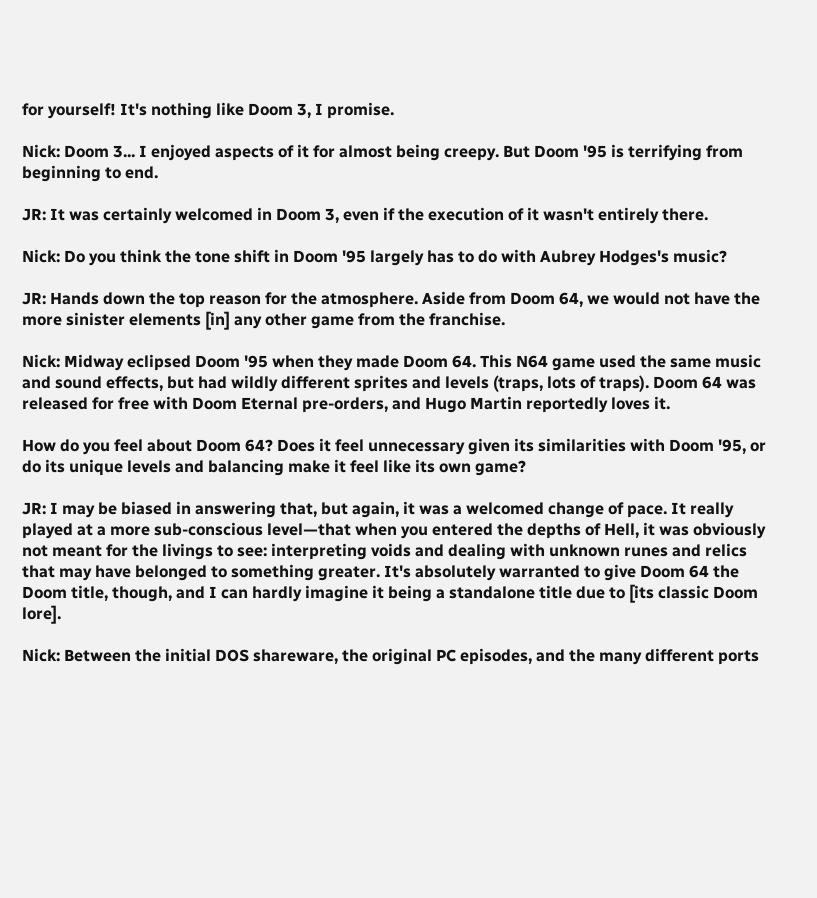for yourself! It's nothing like Doom 3, I promise.

Nick: Doom 3... I enjoyed aspects of it for almost being creepy. But Doom '95 is terrifying from beginning to end.

JR: It was certainly welcomed in Doom 3, even if the execution of it wasn't entirely there.

Nick: Do you think the tone shift in Doom '95 largely has to do with Aubrey Hodges's music?

JR: Hands down the top reason for the atmosphere. Aside from Doom 64, we would not have the more sinister elements [in] any other game from the franchise.

Nick: Midway eclipsed Doom '95 when they made Doom 64. This N64 game used the same music and sound effects, but had wildly different sprites and levels (traps, lots of traps). Doom 64 was released for free with Doom Eternal pre-orders, and Hugo Martin reportedly loves it.

How do you feel about Doom 64? Does it feel unnecessary given its similarities with Doom '95, or do its unique levels and balancing make it feel like its own game?

JR: I may be biased in answering that, but again, it was a welcomed change of pace. It really played at a more sub-conscious level—that when you entered the depths of Hell, it was obviously not meant for the livings to see: interpreting voids and dealing with unknown runes and relics that may have belonged to something greater. It's absolutely warranted to give Doom 64 the Doom title, though, and I can hardly imagine it being a standalone title due to [its classic Doom lore].

Nick: Between the initial DOS shareware, the original PC episodes, and the many different ports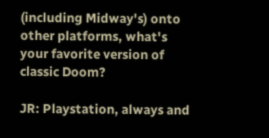(including Midway's) onto other platforms, what's your favorite version of classic Doom?

JR: Playstation, always and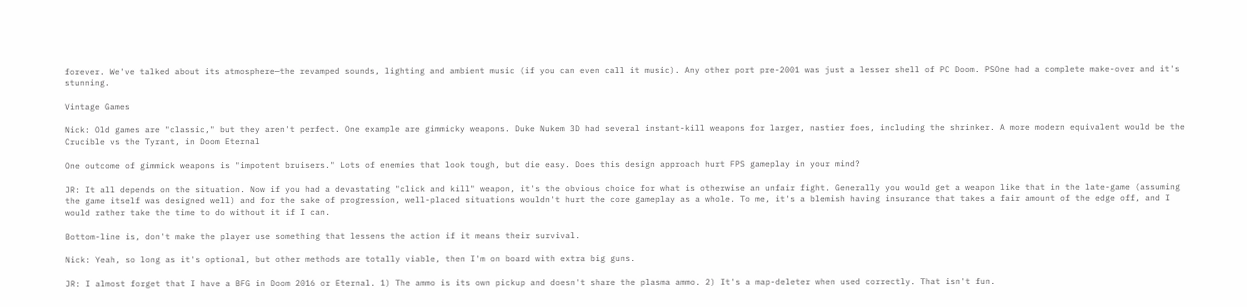forever. We've talked about its atmosphere—the revamped sounds, lighting and ambient music (if you can even call it music). Any other port pre-2001 was just a lesser shell of PC Doom. PSOne had a complete make-over and it's stunning.

Vintage Games

Nick: Old games are "classic," but they aren't perfect. One example are gimmicky weapons. Duke Nukem 3D had several instant-kill weapons for larger, nastier foes, including the shrinker. A more modern equivalent would be the Crucible vs the Tyrant, in Doom Eternal

One outcome of gimmick weapons is "impotent bruisers." Lots of enemies that look tough, but die easy. Does this design approach hurt FPS gameplay in your mind?

JR: It all depends on the situation. Now if you had a devastating "click and kill" weapon, it's the obvious choice for what is otherwise an unfair fight. Generally you would get a weapon like that in the late-game (assuming the game itself was designed well) and for the sake of progression, well-placed situations wouldn't hurt the core gameplay as a whole. To me, it's a blemish having insurance that takes a fair amount of the edge off, and I would rather take the time to do without it if I can.

Bottom-line is, don't make the player use something that lessens the action if it means their survival.

Nick: Yeah, so long as it's optional, but other methods are totally viable, then I'm on board with extra big guns.

JR: I almost forget that I have a BFG in Doom 2016 or Eternal. 1) The ammo is its own pickup and doesn't share the plasma ammo. 2) It's a map-deleter when used correctly. That isn't fun.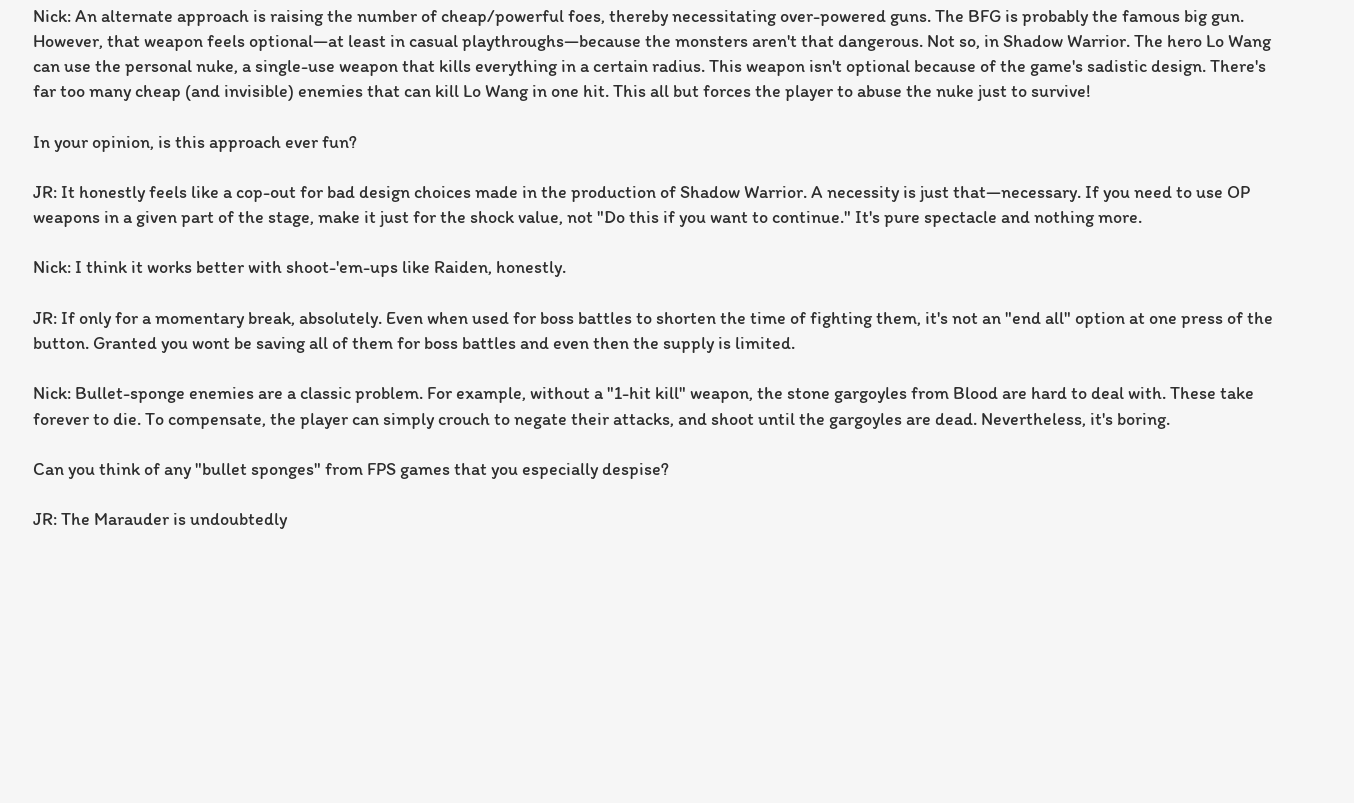Nick: An alternate approach is raising the number of cheap/powerful foes, thereby necessitating over-powered guns. The BFG is probably the famous big gun. However, that weapon feels optional—at least in casual playthroughs—because the monsters aren't that dangerous. Not so, in Shadow Warrior. The hero Lo Wang can use the personal nuke, a single-use weapon that kills everything in a certain radius. This weapon isn't optional because of the game's sadistic design. There's far too many cheap (and invisible) enemies that can kill Lo Wang in one hit. This all but forces the player to abuse the nuke just to survive!

In your opinion, is this approach ever fun?

JR: It honestly feels like a cop-out for bad design choices made in the production of Shadow Warrior. A necessity is just that—necessary. If you need to use OP weapons in a given part of the stage, make it just for the shock value, not "Do this if you want to continue." It's pure spectacle and nothing more.

Nick: I think it works better with shoot-'em-ups like Raiden, honestly.

JR: If only for a momentary break, absolutely. Even when used for boss battles to shorten the time of fighting them, it's not an "end all" option at one press of the button. Granted you wont be saving all of them for boss battles and even then the supply is limited.

Nick: Bullet-sponge enemies are a classic problem. For example, without a "1-hit kill" weapon, the stone gargoyles from Blood are hard to deal with. These take forever to die. To compensate, the player can simply crouch to negate their attacks, and shoot until the gargoyles are dead. Nevertheless, it's boring.

Can you think of any "bullet sponges" from FPS games that you especially despise?

JR: The Marauder is undoubtedly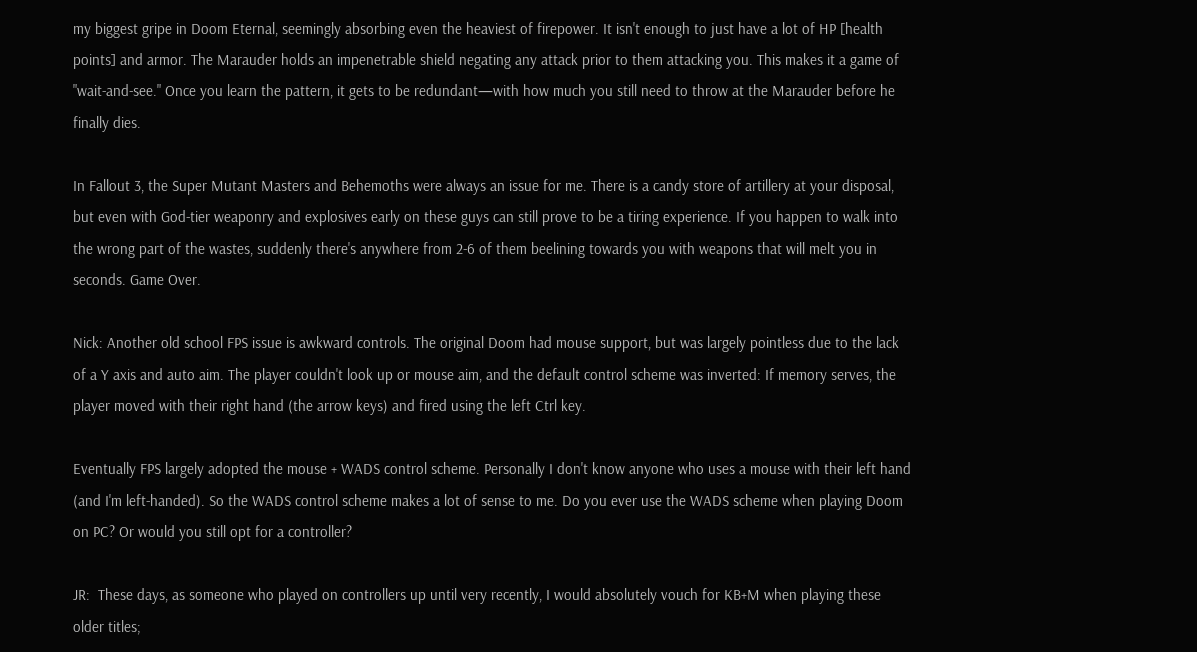my biggest gripe in Doom Eternal, seemingly absorbing even the heaviest of firepower. It isn't enough to just have a lot of HP [health points] and armor. The Marauder holds an impenetrable shield negating any attack prior to them attacking you. This makes it a game of "wait-and-see." Once you learn the pattern, it gets to be redundant—with how much you still need to throw at the Marauder before he finally dies.

In Fallout 3, the Super Mutant Masters and Behemoths were always an issue for me. There is a candy store of artillery at your disposal, but even with God-tier weaponry and explosives early on these guys can still prove to be a tiring experience. If you happen to walk into the wrong part of the wastes, suddenly there's anywhere from 2-6 of them beelining towards you with weapons that will melt you in seconds. Game Over.

Nick: Another old school FPS issue is awkward controls. The original Doom had mouse support, but was largely pointless due to the lack of a Y axis and auto aim. The player couldn't look up or mouse aim, and the default control scheme was inverted: If memory serves, the player moved with their right hand (the arrow keys) and fired using the left Ctrl key.

Eventually FPS largely adopted the mouse + WADS control scheme. Personally I don't know anyone who uses a mouse with their left hand (and I'm left-handed). So the WADS control scheme makes a lot of sense to me. Do you ever use the WADS scheme when playing Doom on PC? Or would you still opt for a controller?

JR:  These days, as someone who played on controllers up until very recently, I would absolutely vouch for KB+M when playing these older titles;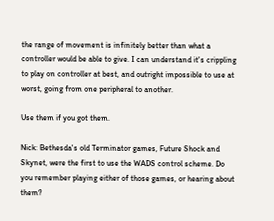the range of movement is infinitely better than what a controller would be able to give. I can understand it's crippling to play on controller at best, and outright impossible to use at worst, going from one peripheral to another.

Use them if you got them.

Nick: Bethesda's old Terminator games, Future Shock and Skynet, were the first to use the WADS control scheme. Do you remember playing either of those games, or hearing about them?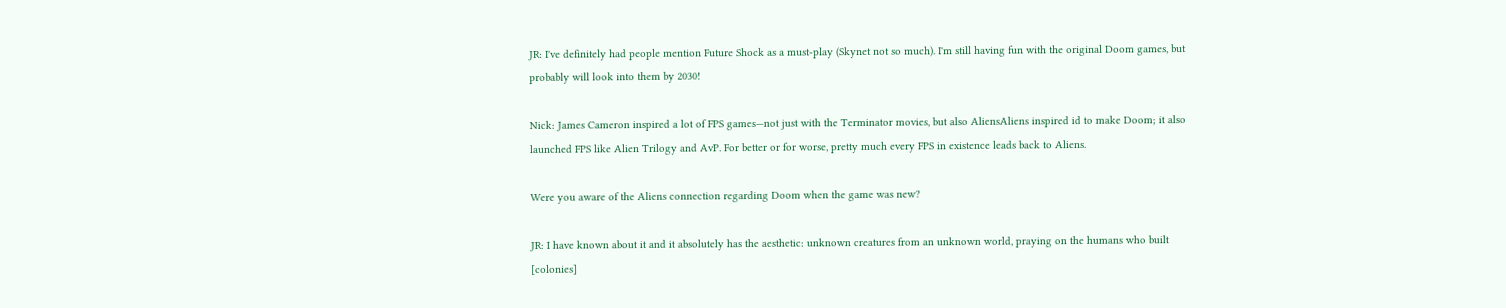JR: I've definitely had people mention Future Shock as a must-play (Skynet not so much). I'm still having fun with the original Doom games, but probably will look into them by 2030!

Nick: James Cameron inspired a lot of FPS games—not just with the Terminator movies, but also AliensAliens inspired id to make Doom; it also launched FPS like Alien Trilogy and AvP. For better or for worse, pretty much every FPS in existence leads back to Aliens.

Were you aware of the Aliens connection regarding Doom when the game was new?

JR: I have known about it and it absolutely has the aesthetic: unknown creatures from an unknown world, praying on the humans who built [colonies]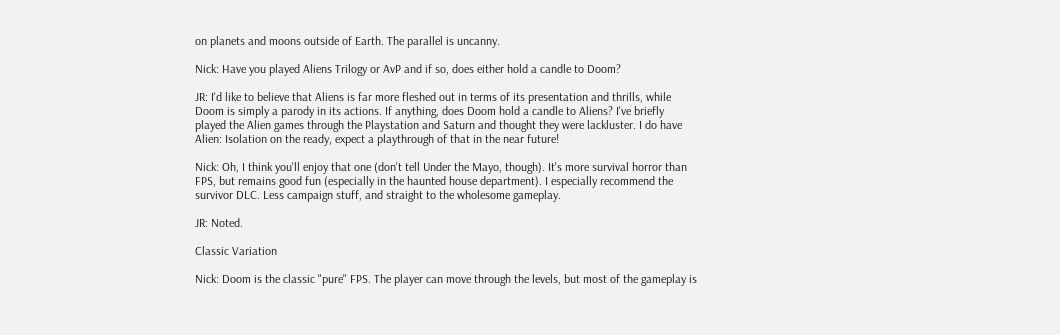on planets and moons outside of Earth. The parallel is uncanny.

Nick: Have you played Aliens Trilogy or AvP and if so, does either hold a candle to Doom?

JR: I'd like to believe that Aliens is far more fleshed out in terms of its presentation and thrills, while Doom is simply a parody in its actions. If anything, does Doom hold a candle to Aliens? I've briefly played the Alien games through the Playstation and Saturn and thought they were lackluster. I do have Alien: Isolation on the ready, expect a playthrough of that in the near future!

Nick: Oh, I think you'll enjoy that one (don't tell Under the Mayo, though). It's more survival horror than FPS, but remains good fun (especially in the haunted house department). I especially recommend the survivor DLC. Less campaign stuff, and straight to the wholesome gameplay.

JR: Noted.

Classic Variation

Nick: Doom is the classic "pure" FPS. The player can move through the levels, but most of the gameplay is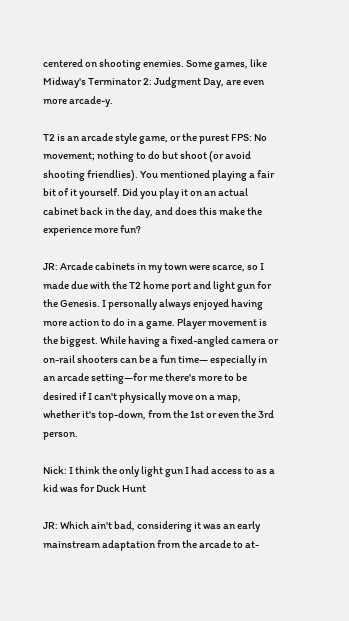centered on shooting enemies. Some games, like Midway's Terminator 2: Judgment Day, are even more arcade-y.

T2 is an arcade style game, or the purest FPS: No movement; nothing to do but shoot (or avoid shooting friendlies). You mentioned playing a fair bit of it yourself. Did you play it on an actual cabinet back in the day, and does this make the experience more fun?

JR: Arcade cabinets in my town were scarce, so I made due with the T2 home port and light gun for the Genesis. I personally always enjoyed having more action to do in a game. Player movement is the biggest. While having a fixed-angled camera or on-rail shooters can be a fun time— especially in an arcade setting—for me there's more to be desired if I can't physically move on a map, whether it's top-down, from the 1st or even the 3rd person.

Nick: I think the only light gun I had access to as a kid was for Duck Hunt

JR: Which ain't bad, considering it was an early mainstream adaptation from the arcade to at-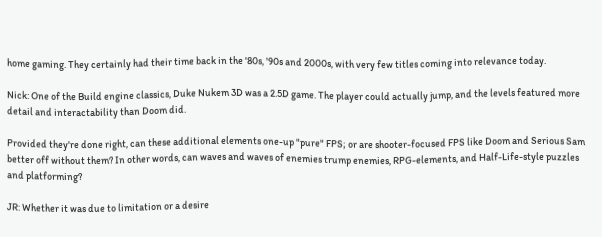home gaming. They certainly had their time back in the '80s, '90s and 2000s, with very few titles coming into relevance today.

Nick: One of the Build engine classics, Duke Nukem 3D was a 2.5D game. The player could actually jump, and the levels featured more detail and interactability than Doom did.

Provided they're done right, can these additional elements one-up "pure" FPS; or are shooter-focused FPS like Doom and Serious Sam better off without them? In other words, can waves and waves of enemies trump enemies, RPG-elements, and Half-Life-style puzzles and platforming?

JR: Whether it was due to limitation or a desire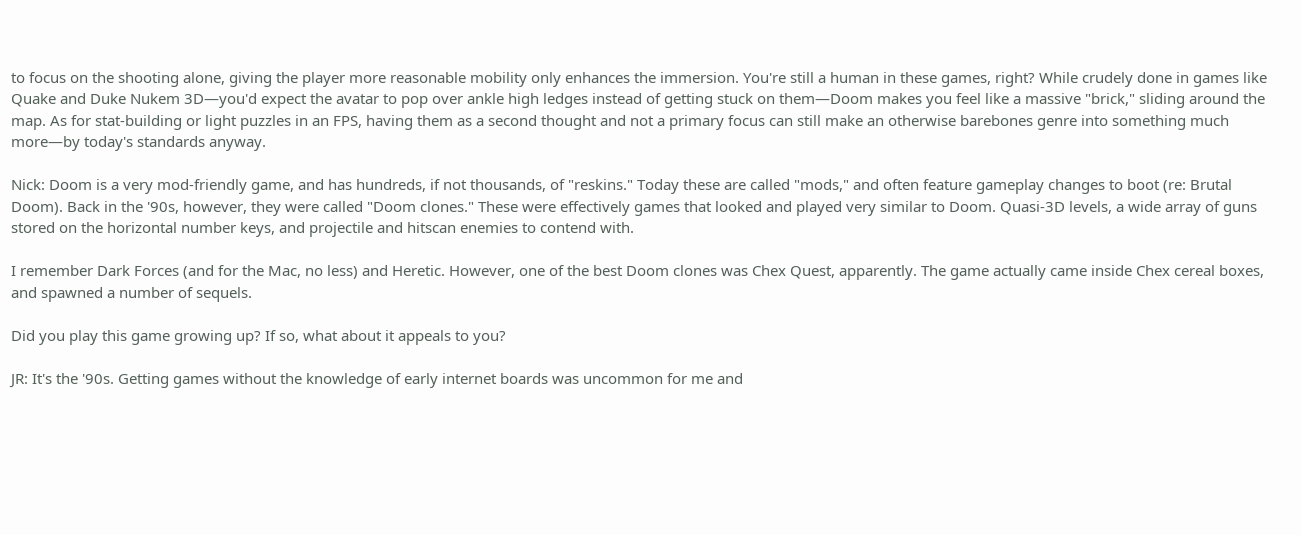to focus on the shooting alone, giving the player more reasonable mobility only enhances the immersion. You're still a human in these games, right? While crudely done in games like Quake and Duke Nukem 3D—you'd expect the avatar to pop over ankle high ledges instead of getting stuck on them—Doom makes you feel like a massive "brick," sliding around the map. As for stat-building or light puzzles in an FPS, having them as a second thought and not a primary focus can still make an otherwise barebones genre into something much more—by today's standards anyway.

Nick: Doom is a very mod-friendly game, and has hundreds, if not thousands, of "reskins." Today these are called "mods," and often feature gameplay changes to boot (re: Brutal Doom). Back in the '90s, however, they were called "Doom clones." These were effectively games that looked and played very similar to Doom. Quasi-3D levels, a wide array of guns stored on the horizontal number keys, and projectile and hitscan enemies to contend with.

I remember Dark Forces (and for the Mac, no less) and Heretic. However, one of the best Doom clones was Chex Quest, apparently. The game actually came inside Chex cereal boxes, and spawned a number of sequels.

Did you play this game growing up? If so, what about it appeals to you?

JR: It's the '90s. Getting games without the knowledge of early internet boards was uncommon for me and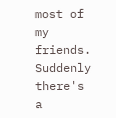most of my friends. Suddenly there's a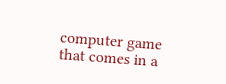computer game that comes in a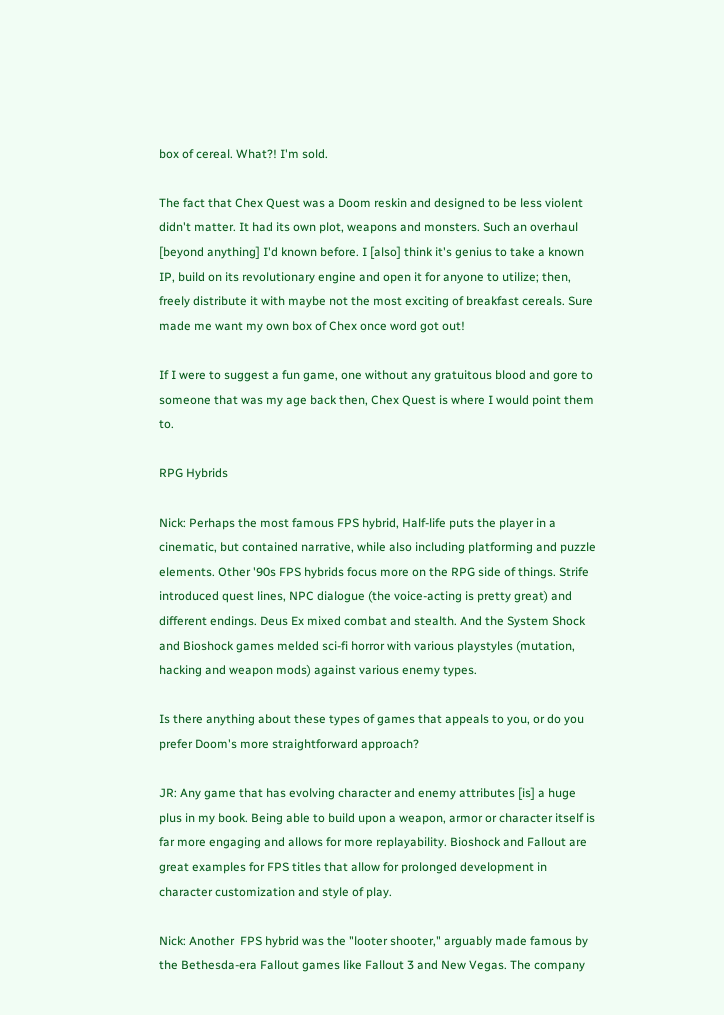box of cereal. What?! I'm sold.

The fact that Chex Quest was a Doom reskin and designed to be less violent didn't matter. It had its own plot, weapons and monsters. Such an overhaul [beyond anything] I'd known before. I [also] think it's genius to take a known IP, build on its revolutionary engine and open it for anyone to utilize; then, freely distribute it with maybe not the most exciting of breakfast cereals. Sure made me want my own box of Chex once word got out!

If I were to suggest a fun game, one without any gratuitous blood and gore to someone that was my age back then, Chex Quest is where I would point them to.

RPG Hybrids

Nick: Perhaps the most famous FPS hybrid, Half-life puts the player in a cinematic, but contained narrative, while also including platforming and puzzle elements. Other '90s FPS hybrids focus more on the RPG side of things. Strife introduced quest lines, NPC dialogue (the voice-acting is pretty great) and different endings. Deus Ex mixed combat and stealth. And the System Shock and Bioshock games melded sci-fi horror with various playstyles (mutation, hacking and weapon mods) against various enemy types.

Is there anything about these types of games that appeals to you, or do you prefer Doom's more straightforward approach?

JR: Any game that has evolving character and enemy attributes [is] a huge plus in my book. Being able to build upon a weapon, armor or character itself is far more engaging and allows for more replayability. Bioshock and Fallout are great examples for FPS titles that allow for prolonged development in character customization and style of play.

Nick: Another  FPS hybrid was the "looter shooter," arguably made famous by the Bethesda-era Fallout games like Fallout 3 and New Vegas. The company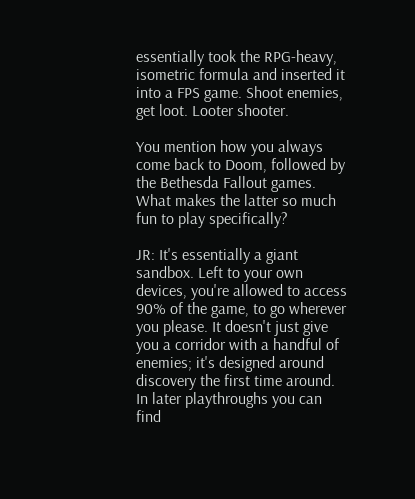essentially took the RPG-heavy, isometric formula and inserted it into a FPS game. Shoot enemies, get loot. Looter shooter.

You mention how you always come back to Doom, followed by the Bethesda Fallout games. What makes the latter so much fun to play specifically?

JR: It's essentially a giant sandbox. Left to your own devices, you're allowed to access 90% of the game, to go wherever you please. It doesn't just give you a corridor with a handful of enemies; it's designed around discovery the first time around. In later playthroughs you can find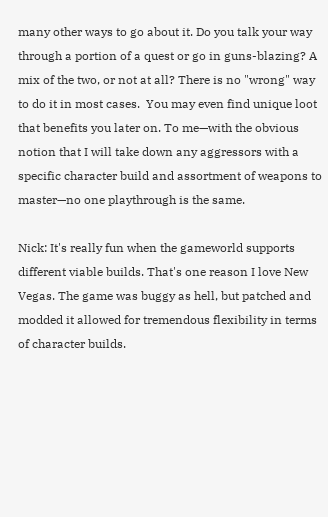many other ways to go about it. Do you talk your way through a portion of a quest or go in guns-blazing? A mix of the two, or not at all? There is no "wrong" way to do it in most cases.  You may even find unique loot that benefits you later on. To me—with the obvious notion that I will take down any aggressors with a specific character build and assortment of weapons to master—no one playthrough is the same.

Nick: It's really fun when the gameworld supports different viable builds. That's one reason I love New Vegas. The game was buggy as hell, but patched and modded it allowed for tremendous flexibility in terms of character builds.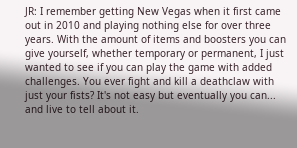JR: I remember getting New Vegas when it first came out in 2010 and playing nothing else for over three years. With the amount of items and boosters you can give yourself, whether temporary or permanent, I just wanted to see if you can play the game with added challenges. You ever fight and kill a deathclaw with just your fists? It's not easy but eventually you can... and live to tell about it.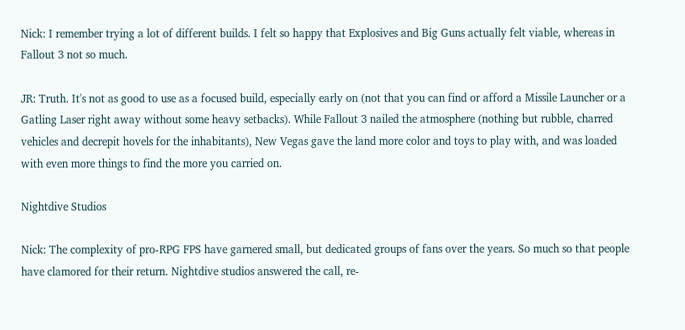Nick: I remember trying a lot of different builds. I felt so happy that Explosives and Big Guns actually felt viable, whereas in Fallout 3 not so much.

JR: Truth. It's not as good to use as a focused build, especially early on (not that you can find or afford a Missile Launcher or a Gatling Laser right away without some heavy setbacks). While Fallout 3 nailed the atmosphere (nothing but rubble, charred vehicles and decrepit hovels for the inhabitants), New Vegas gave the land more color and toys to play with, and was loaded with even more things to find the more you carried on.

Nightdive Studios

Nick: The complexity of pro-RPG FPS have garnered small, but dedicated groups of fans over the years. So much so that people have clamored for their return. Nightdive studios answered the call, re-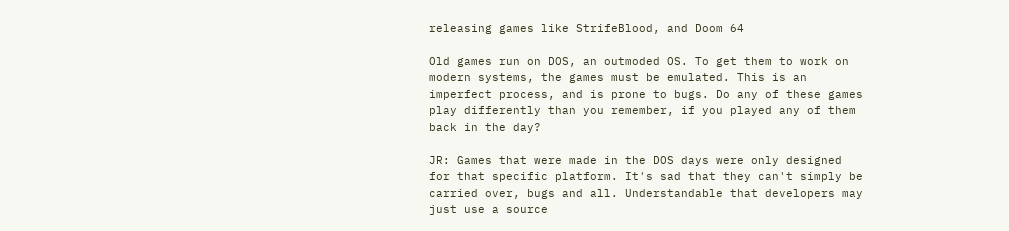releasing games like StrifeBlood, and Doom 64

Old games run on DOS, an outmoded OS. To get them to work on modern systems, the games must be emulated. This is an imperfect process, and is prone to bugs. Do any of these games play differently than you remember, if you played any of them back in the day?

JR: Games that were made in the DOS days were only designed for that specific platform. It's sad that they can't simply be carried over, bugs and all. Understandable that developers may just use a source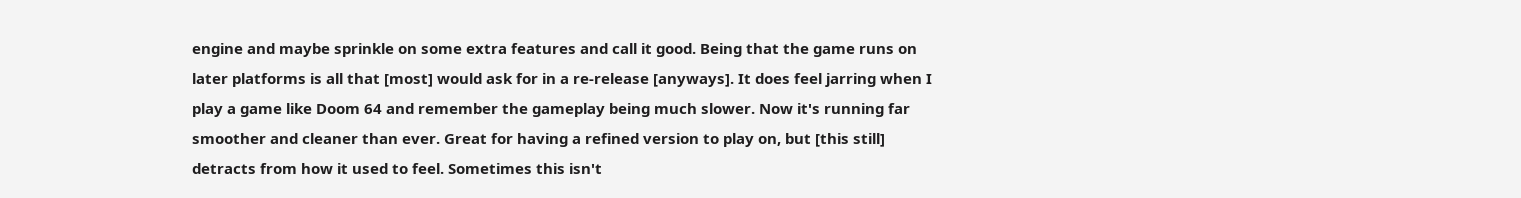engine and maybe sprinkle on some extra features and call it good. Being that the game runs on later platforms is all that [most] would ask for in a re-release [anyways]. It does feel jarring when I play a game like Doom 64 and remember the gameplay being much slower. Now it's running far smoother and cleaner than ever. Great for having a refined version to play on, but [this still] detracts from how it used to feel. Sometimes this isn't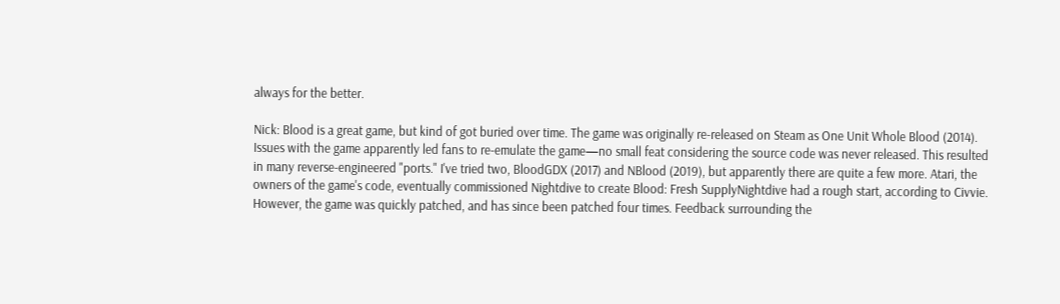always for the better.

Nick: Blood is a great game, but kind of got buried over time. The game was originally re-released on Steam as One Unit Whole Blood (2014). Issues with the game apparently led fans to re-emulate the game—no small feat considering the source code was never released. This resulted in many reverse-engineered "ports." I've tried two, BloodGDX (2017) and NBlood (2019), but apparently there are quite a few more. Atari, the owners of the game's code, eventually commissioned Nightdive to create Blood: Fresh SupplyNightdive had a rough start, according to Civvie. However, the game was quickly patched, and has since been patched four times. Feedback surrounding the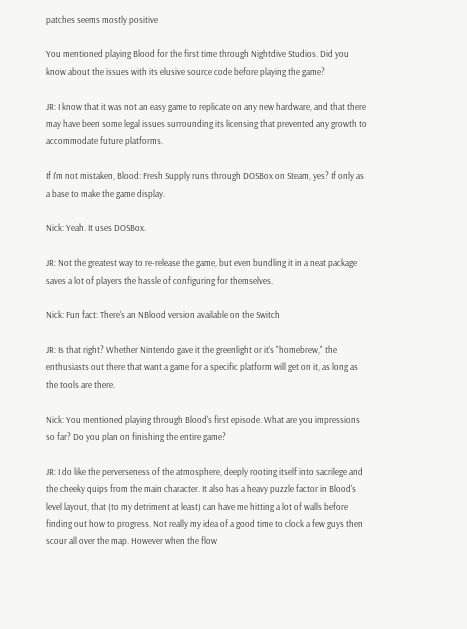patches seems mostly positive

You mentioned playing Blood for the first time through Nightdive Studios. Did you know about the issues with its elusive source code before playing the game?

JR: I know that it was not an easy game to replicate on any new hardware, and that there may have been some legal issues surrounding its licensing that prevented any growth to accommodate future platforms.

If I'm not mistaken, Blood: Fresh Supply runs through DOSBox on Steam, yes? If only as a base to make the game display.

Nick: Yeah. It uses DOSBox.

JR: Not the greatest way to re-release the game, but even bundling it in a neat package saves a lot of players the hassle of configuring for themselves.

Nick: Fun fact: There's an NBlood version available on the Switch

JR: Is that right? Whether Nintendo gave it the greenlight or it's "homebrew," the enthusiasts out there that want a game for a specific platform will get on it, as long as the tools are there.

Nick: You mentioned playing through Blood's first episode. What are you impressions so far? Do you plan on finishing the entire game?

JR: I do like the perverseness of the atmosphere, deeply rooting itself into sacrilege and the cheeky quips from the main character. It also has a heavy puzzle factor in Blood's level layout, that (to my detriment at least) can have me hitting a lot of walls before finding out how to progress. Not really my idea of a good time to clock a few guys then scour all over the map. However when the flow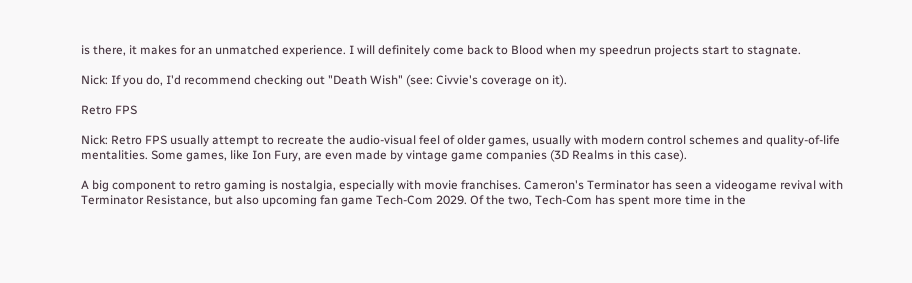is there, it makes for an unmatched experience. I will definitely come back to Blood when my speedrun projects start to stagnate.

Nick: If you do, I'd recommend checking out "Death Wish" (see: Civvie's coverage on it).

Retro FPS

Nick: Retro FPS usually attempt to recreate the audio-visual feel of older games, usually with modern control schemes and quality-of-life mentalities. Some games, like Ion Fury, are even made by vintage game companies (3D Realms in this case).

A big component to retro gaming is nostalgia, especially with movie franchises. Cameron's Terminator has seen a videogame revival with Terminator Resistance, but also upcoming fan game Tech-Com 2029. Of the two, Tech-Com has spent more time in the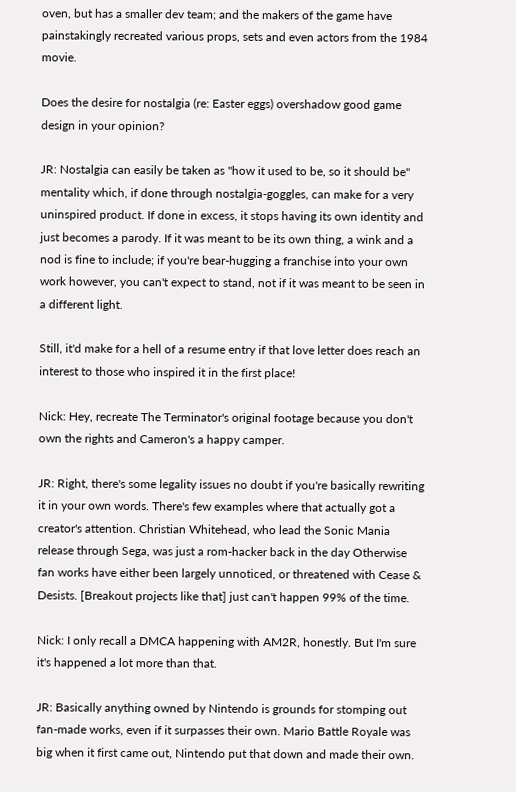oven, but has a smaller dev team; and the makers of the game have painstakingly recreated various props, sets and even actors from the 1984 movie.

Does the desire for nostalgia (re: Easter eggs) overshadow good game design in your opinion?

JR: Nostalgia can easily be taken as "how it used to be, so it should be" mentality which, if done through nostalgia-goggles, can make for a very uninspired product. If done in excess, it stops having its own identity and just becomes a parody. If it was meant to be its own thing, a wink and a nod is fine to include; if you're bear-hugging a franchise into your own work however, you can't expect to stand, not if it was meant to be seen in a different light.

Still, it'd make for a hell of a resume entry if that love letter does reach an interest to those who inspired it in the first place!

Nick: Hey, recreate The Terminator's original footage because you don't own the rights and Cameron's a happy camper.

JR: Right, there's some legality issues no doubt if you're basically rewriting it in your own words. There's few examples where that actually got a creator's attention. Christian Whitehead, who lead the Sonic Mania release through Sega, was just a rom-hacker back in the day Otherwise fan works have either been largely unnoticed, or threatened with Cease & Desists. [Breakout projects like that] just can't happen 99% of the time.

Nick: I only recall a DMCA happening with AM2R, honestly. But I'm sure it's happened a lot more than that.

JR: Basically anything owned by Nintendo is grounds for stomping out fan-made works, even if it surpasses their own. Mario Battle Royale was big when it first came out, Nintendo put that down and made their own.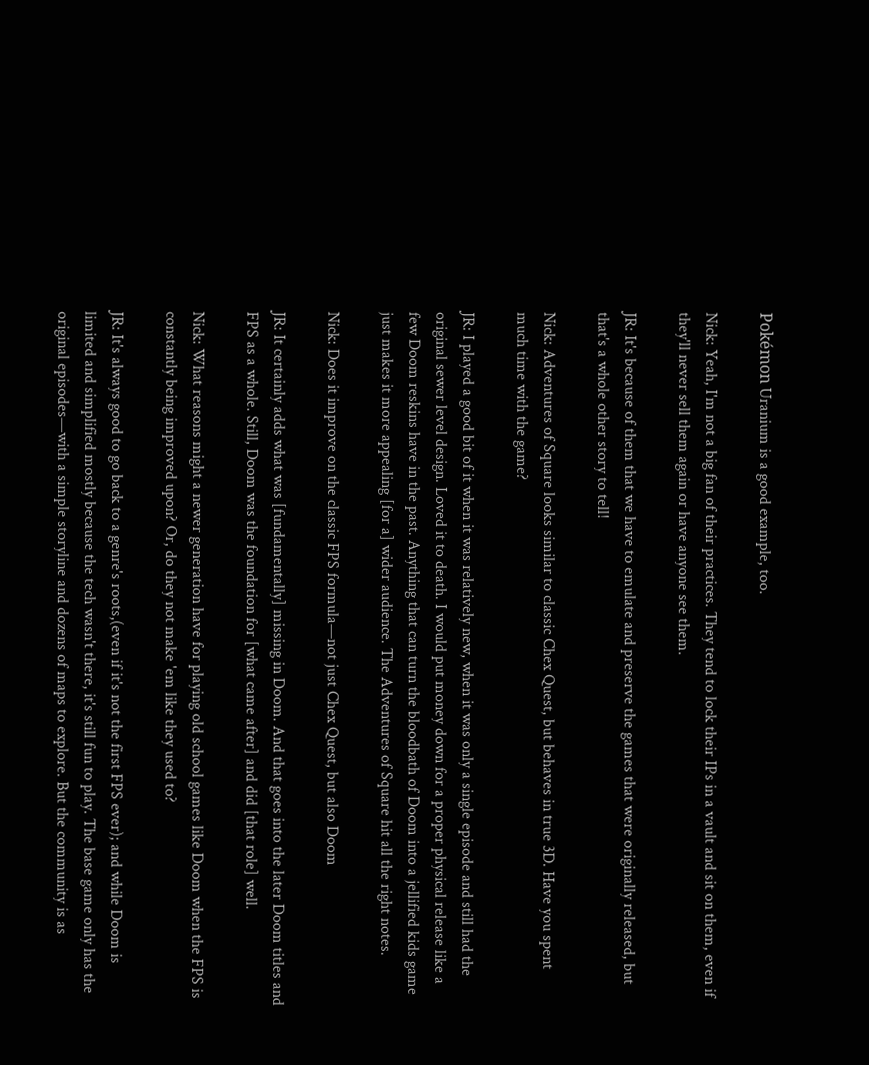Pokémon Uranium is a good example, too.

Nick: Yeah, I'm not a big fan of their practices. They tend to lock their IPs in a vault and sit on them, even if they'll never sell them again or have anyone see them.

JR: It's because of them that we have to emulate and preserve the games that were originally released, but that's a whole other story to tell!

Nick: Adventures of Square looks similar to classic Chex Quest, but behaves in true 3D. Have you spent much time with the game?

JR: I played a good bit of it when it was relatively new, when it was only a single episode and still had the original sewer level design. Loved it to death. I would put money down for a proper physical release like a few Doom reskins have in the past. Anything that can turn the bloodbath of Doom into a jellified kids game just makes it more appealing [for a] wider audience. The Adventures of Square hit all the right notes.

Nick: Does it improve on the classic FPS formula—not just Chex Quest, but also Doom

JR: It certainly adds what was [fundamentally] missing in Doom. And that goes into the later Doom titles and FPS as a whole. Still, Doom was the foundation for [what came after] and did [that role] well.

Nick: What reasons might a newer generation have for playing old school games like Doom when the FPS is constantly being improved upon? Or, do they not make 'em like they used to?

JR: It's always good to go back to a genre's roots,(even if it's not the first FPS ever); and while Doom is limited and simplified mostly because the tech wasn't there, it's still fun to play. The base game only has the original episodes—with a simple storyline and dozens of maps to explore. But the community is as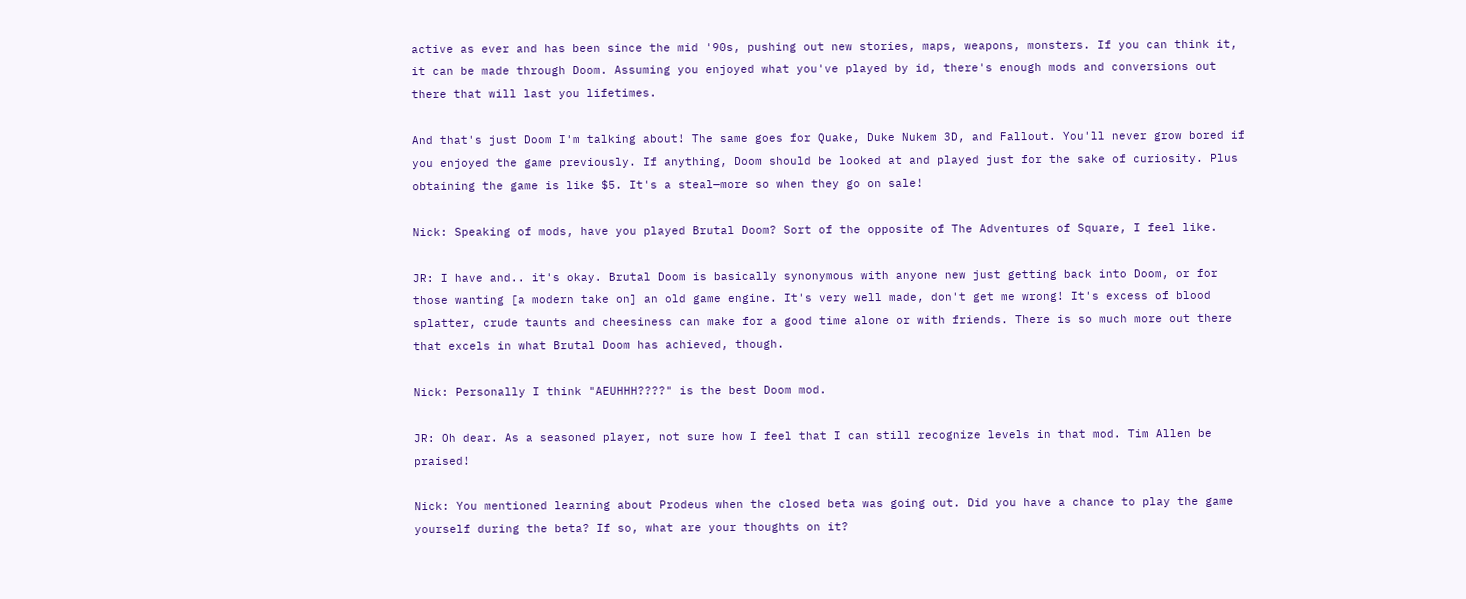active as ever and has been since the mid '90s, pushing out new stories, maps, weapons, monsters. If you can think it, it can be made through Doom. Assuming you enjoyed what you've played by id, there's enough mods and conversions out there that will last you lifetimes.

And that's just Doom I'm talking about! The same goes for Quake, Duke Nukem 3D, and Fallout. You'll never grow bored if you enjoyed the game previously. If anything, Doom should be looked at and played just for the sake of curiosity. Plus obtaining the game is like $5. It's a steal—more so when they go on sale!

Nick: Speaking of mods, have you played Brutal Doom? Sort of the opposite of The Adventures of Square, I feel like.

JR: I have and.. it's okay. Brutal Doom is basically synonymous with anyone new just getting back into Doom, or for those wanting [a modern take on] an old game engine. It's very well made, don't get me wrong! It's excess of blood splatter, crude taunts and cheesiness can make for a good time alone or with friends. There is so much more out there that excels in what Brutal Doom has achieved, though.

Nick: Personally I think "AEUHHH????" is the best Doom mod.

JR: Oh dear. As a seasoned player, not sure how I feel that I can still recognize levels in that mod. Tim Allen be praised!

Nick: You mentioned learning about Prodeus when the closed beta was going out. Did you have a chance to play the game yourself during the beta? If so, what are your thoughts on it?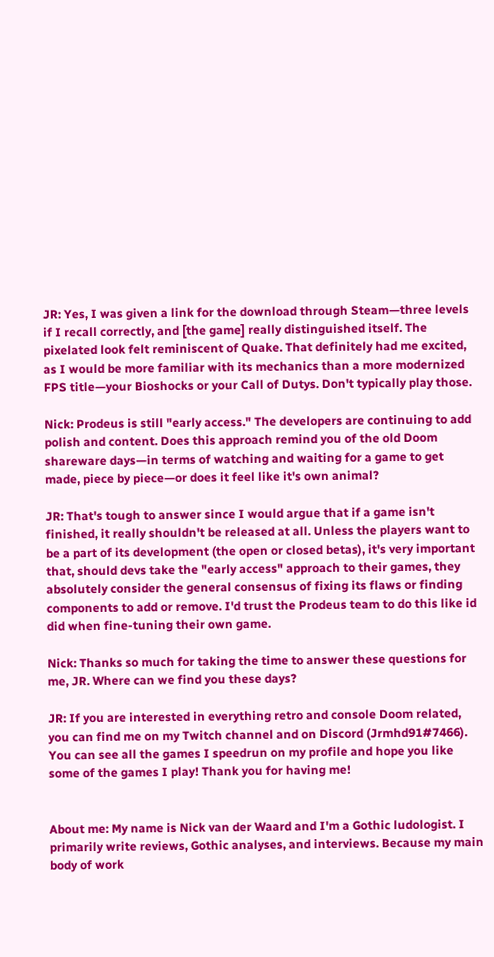JR: Yes, I was given a link for the download through Steam—three levels if I recall correctly, and [the game] really distinguished itself. The pixelated look felt reminiscent of Quake. That definitely had me excited, as I would be more familiar with its mechanics than a more modernized FPS title—your Bioshocks or your Call of Dutys. Don't typically play those.

Nick: Prodeus is still "early access." The developers are continuing to add polish and content. Does this approach remind you of the old Doom shareware days—in terms of watching and waiting for a game to get made, piece by piece—or does it feel like it's own animal?

JR: That's tough to answer since I would argue that if a game isn't finished, it really shouldn't be released at all. Unless the players want to be a part of its development (the open or closed betas), it's very important that, should devs take the "early access" approach to their games, they absolutely consider the general consensus of fixing its flaws or finding components to add or remove. I'd trust the Prodeus team to do this like id did when fine-tuning their own game.

Nick: Thanks so much for taking the time to answer these questions for me, JR. Where can we find you these days?

JR: If you are interested in everything retro and console Doom related, you can find me on my Twitch channel and on Discord (Jrmhd91#7466). You can see all the games I speedrun on my profile and hope you like some of the games I play! Thank you for having me!


About me: My name is Nick van der Waard and I'm a Gothic ludologist. I primarily write reviews, Gothic analyses, and interviews. Because my main body of work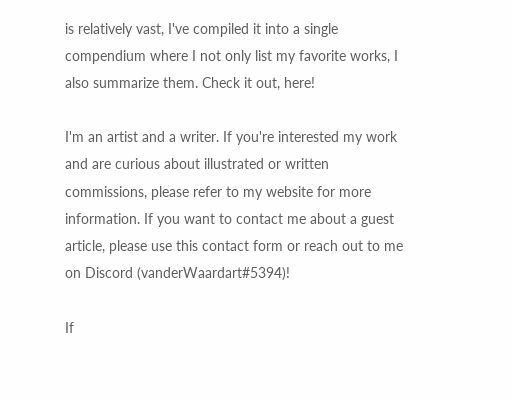is relatively vast, I've compiled it into a single compendium where I not only list my favorite works, I also summarize them. Check it out, here!

I'm an artist and a writer. If you're interested my work and are curious about illustrated or written commissions, please refer to my website for more information. If you want to contact me about a guest article, please use this contact form or reach out to me on Discord (vanderWaardart#5394)!

If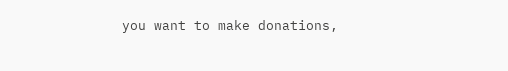you want to make donations,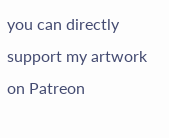you can directly support my artwork on Patreon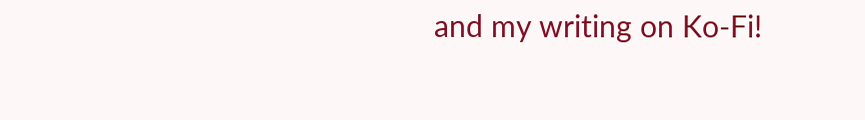and my writing on Ko-Fi!